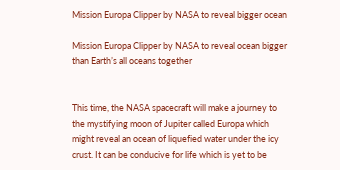Mission Europa Clipper by NASA to reveal bigger ocean

Mission Europa Clipper by NASA to reveal ocean bigger than Earth’s all oceans together


This time, the NASA spacecraft will make a journey to the mystifying moon of Jupiter called Europa which might reveal an ocean of liquefied water under the icy crust. It can be conducive for life which is yet to be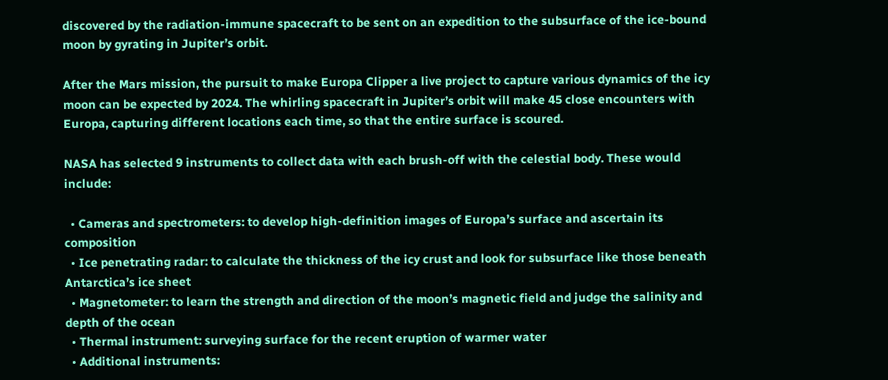discovered by the radiation-immune spacecraft to be sent on an expedition to the subsurface of the ice-bound moon by gyrating in Jupiter’s orbit.

After the Mars mission, the pursuit to make Europa Clipper a live project to capture various dynamics of the icy moon can be expected by 2024. The whirling spacecraft in Jupiter’s orbit will make 45 close encounters with Europa, capturing different locations each time, so that the entire surface is scoured.

NASA has selected 9 instruments to collect data with each brush-off with the celestial body. These would include:

  • Cameras and spectrometers: to develop high-definition images of Europa’s surface and ascertain its composition
  • Ice penetrating radar: to calculate the thickness of the icy crust and look for subsurface like those beneath Antarctica’s ice sheet
  • Magnetometer: to learn the strength and direction of the moon’s magnetic field and judge the salinity and depth of the ocean
  • Thermal instrument: surveying surface for the recent eruption of warmer water
  • Additional instruments: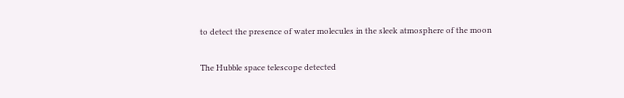to detect the presence of water molecules in the sleek atmosphere of the moon

The Hubble space telescope detected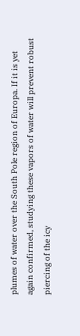plumes of water over the South Pole region of Europa. If it is yet again confirmed, studying these vapors of water will prevent robust piercing of the icy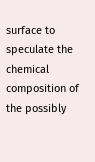surface to speculate the chemical composition of the possibly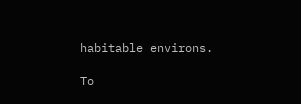habitable environs.

To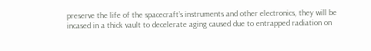preserve the life of the spacecraft’s instruments and other electronics, they will be incased in a thick vault to decelerate aging caused due to entrapped radiation on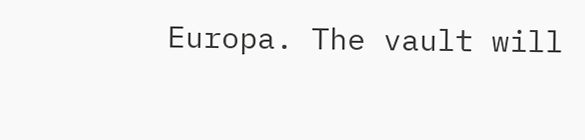Europa. The vault will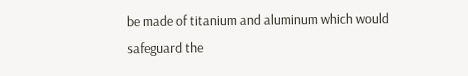be made of titanium and aluminum which would safeguard the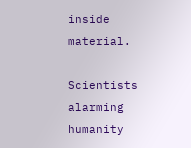inside material.

Scientists alarming humanity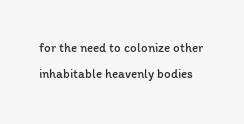for the need to colonize other inhabitable heavenly bodies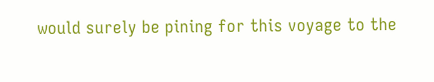would surely be pining for this voyage to the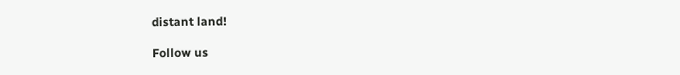distant land!

Follow us